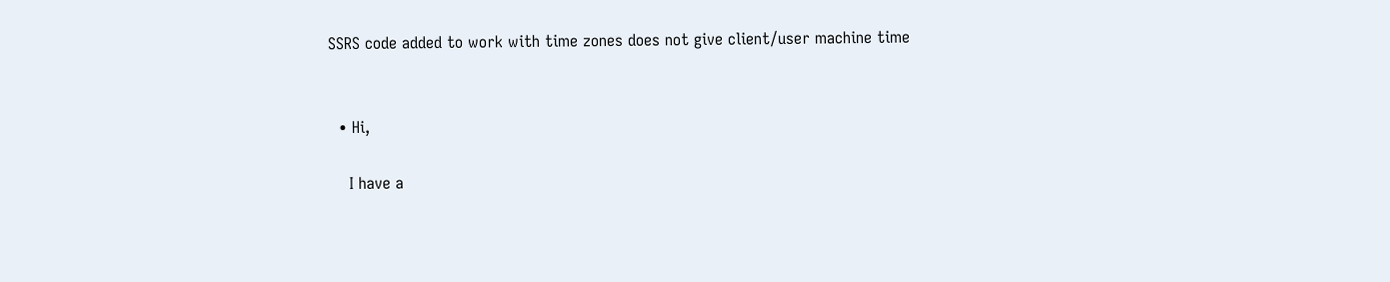SSRS code added to work with time zones does not give client/user machine time


  • Hi,

    I have a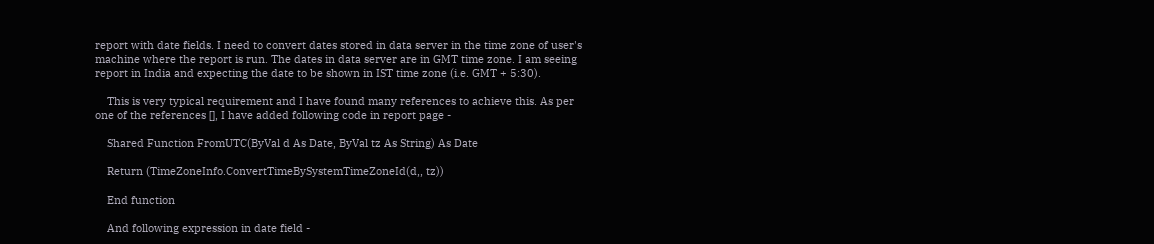report with date fields. I need to convert dates stored in data server in the time zone of user's machine where the report is run. The dates in data server are in GMT time zone. I am seeing report in India and expecting the date to be shown in IST time zone (i.e. GMT + 5:30).

    This is very typical requirement and I have found many references to achieve this. As per one of the references [], I have added following code in report page -

    Shared Function FromUTC(ByVal d As Date, ByVal tz As String) As Date

    Return (TimeZoneInfo.ConvertTimeBySystemTimeZoneId(d,, tz))

    End function

    And following expression in date field -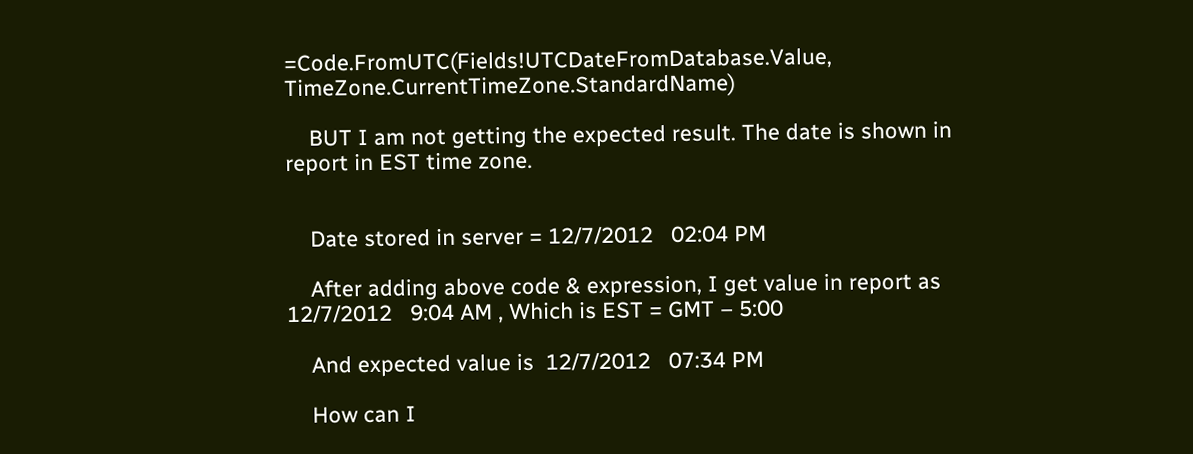=Code.FromUTC(Fields!UTCDateFromDatabase.Value, TimeZone.CurrentTimeZone.StandardName)

    BUT I am not getting the expected result. The date is shown in report in EST time zone.


    Date stored in server = 12/7/2012   02:04 PM

    After adding above code & expression, I get value in report as 12/7/2012   9:04 AM , Which is EST = GMT – 5:00

    And expected value is  12/7/2012   07:34 PM

    How can I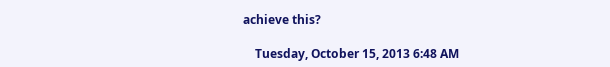achieve this?

    Tuesday, October 15, 2013 6:48 AM